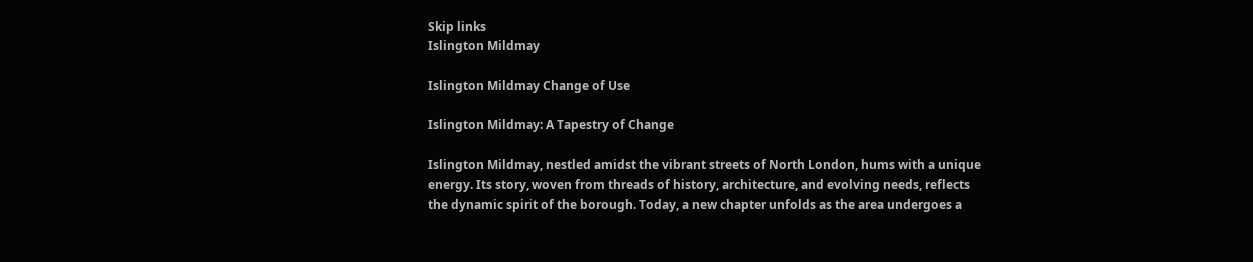Skip links
Islington Mildmay

Islington Mildmay Change of Use

Islington Mildmay: A Tapestry of Change

Islington Mildmay, nestled amidst the vibrant streets of North London, hums with a unique energy. Its story, woven from threads of history, architecture, and evolving needs, reflects the dynamic spirit of the borough. Today, a new chapter unfolds as the area undergoes a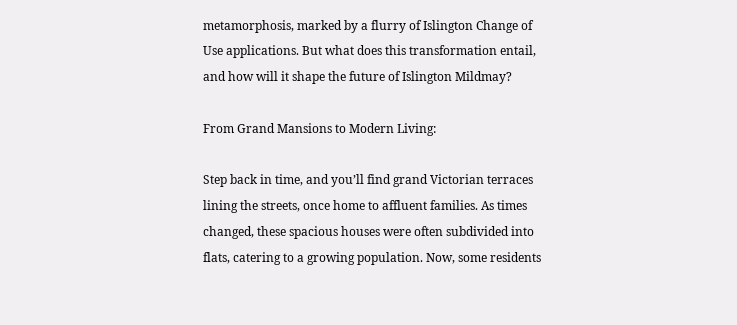metamorphosis, marked by a flurry of Islington Change of Use applications. But what does this transformation entail, and how will it shape the future of Islington Mildmay?

From Grand Mansions to Modern Living:

Step back in time, and you’ll find grand Victorian terraces lining the streets, once home to affluent families. As times changed, these spacious houses were often subdivided into flats, catering to a growing population. Now, some residents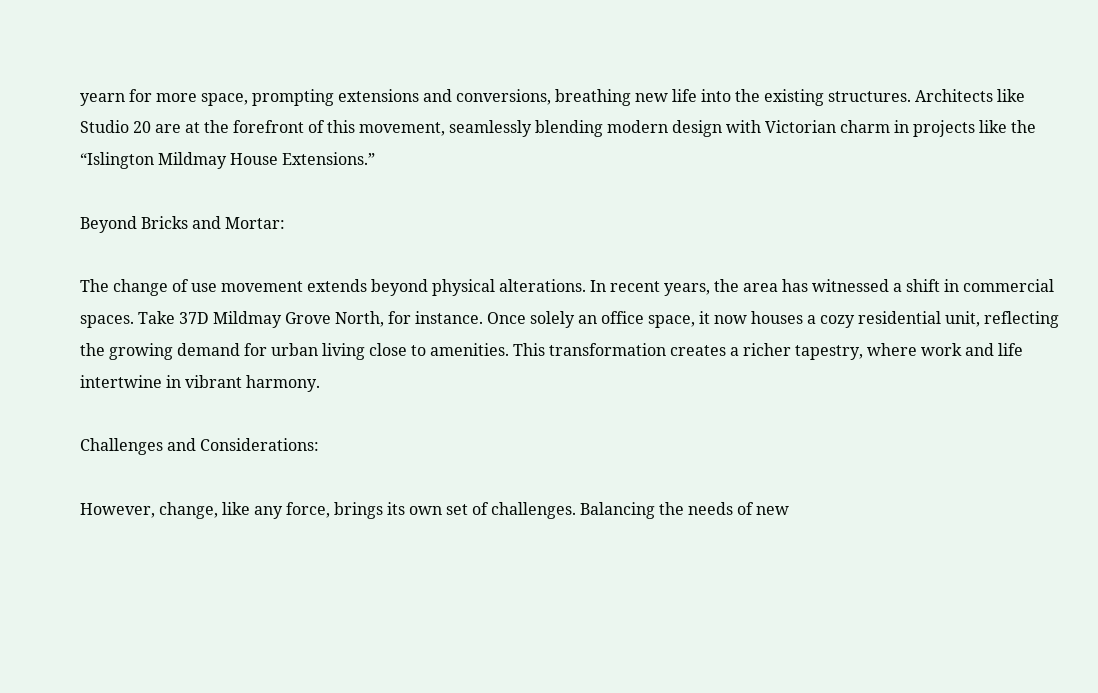yearn for more space, prompting extensions and conversions, breathing new life into the existing structures. Architects like Studio 20 are at the forefront of this movement, seamlessly blending modern design with Victorian charm in projects like the “Islington Mildmay House Extensions.”

Beyond Bricks and Mortar:

The change of use movement extends beyond physical alterations. In recent years, the area has witnessed a shift in commercial spaces. Take 37D Mildmay Grove North, for instance. Once solely an office space, it now houses a cozy residential unit, reflecting the growing demand for urban living close to amenities. This transformation creates a richer tapestry, where work and life intertwine in vibrant harmony.

Challenges and Considerations:

However, change, like any force, brings its own set of challenges. Balancing the needs of new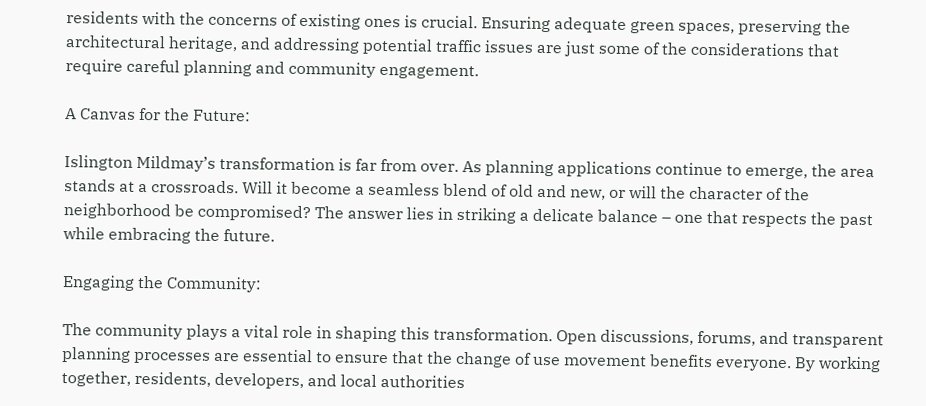residents with the concerns of existing ones is crucial. Ensuring adequate green spaces, preserving the architectural heritage, and addressing potential traffic issues are just some of the considerations that require careful planning and community engagement.

A Canvas for the Future:

Islington Mildmay’s transformation is far from over. As planning applications continue to emerge, the area stands at a crossroads. Will it become a seamless blend of old and new, or will the character of the neighborhood be compromised? The answer lies in striking a delicate balance – one that respects the past while embracing the future.

Engaging the Community:

The community plays a vital role in shaping this transformation. Open discussions, forums, and transparent planning processes are essential to ensure that the change of use movement benefits everyone. By working together, residents, developers, and local authorities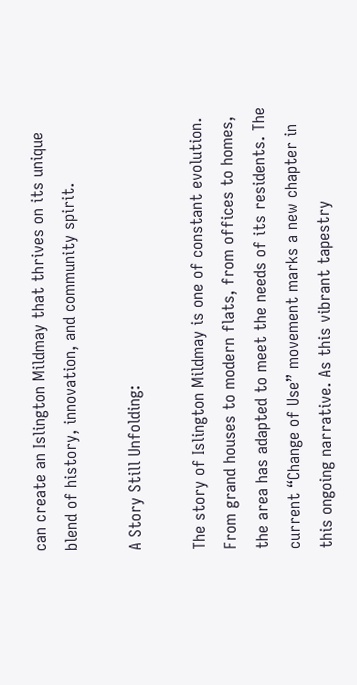can create an Islington Mildmay that thrives on its unique blend of history, innovation, and community spirit.

A Story Still Unfolding:

The story of Islington Mildmay is one of constant evolution. From grand houses to modern flats, from offices to homes, the area has adapted to meet the needs of its residents. The current “Change of Use” movement marks a new chapter in this ongoing narrative. As this vibrant tapestry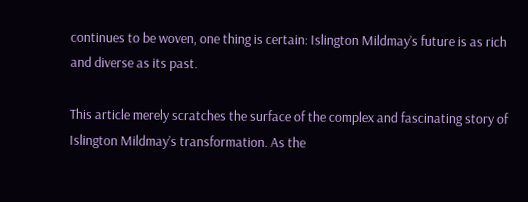continues to be woven, one thing is certain: Islington Mildmay’s future is as rich and diverse as its past.

This article merely scratches the surface of the complex and fascinating story of Islington Mildmay’s transformation. As the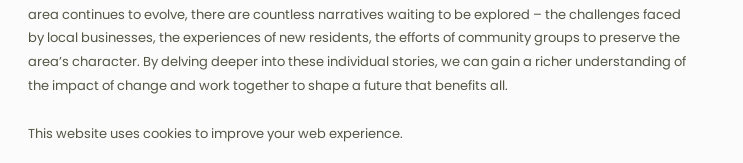area continues to evolve, there are countless narratives waiting to be explored – the challenges faced by local businesses, the experiences of new residents, the efforts of community groups to preserve the area’s character. By delving deeper into these individual stories, we can gain a richer understanding of the impact of change and work together to shape a future that benefits all.

This website uses cookies to improve your web experience.